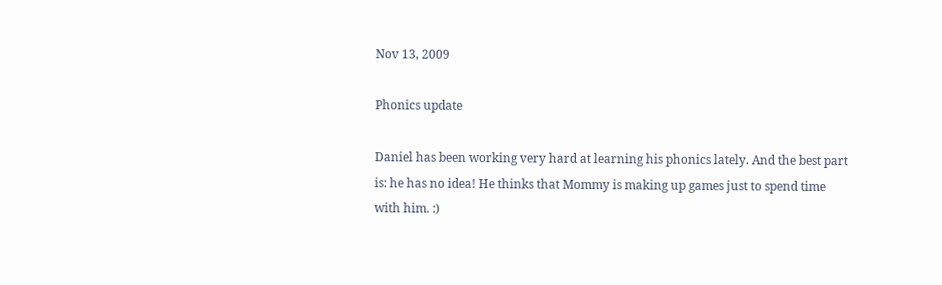Nov 13, 2009

Phonics update

Daniel has been working very hard at learning his phonics lately. And the best part is: he has no idea! He thinks that Mommy is making up games just to spend time with him. :)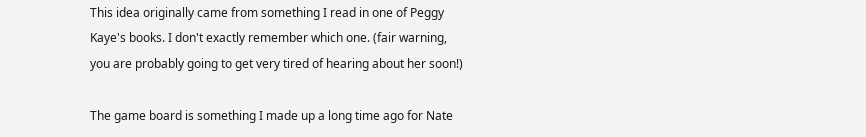This idea originally came from something I read in one of Peggy Kaye's books. I don't exactly remember which one. (fair warning, you are probably going to get very tired of hearing about her soon!)

The game board is something I made up a long time ago for Nate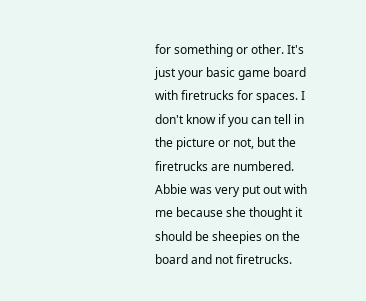for something or other. It's just your basic game board with firetrucks for spaces. I don't know if you can tell in the picture or not, but the firetrucks are numbered. Abbie was very put out with me because she thought it should be sheepies on the board and not firetrucks.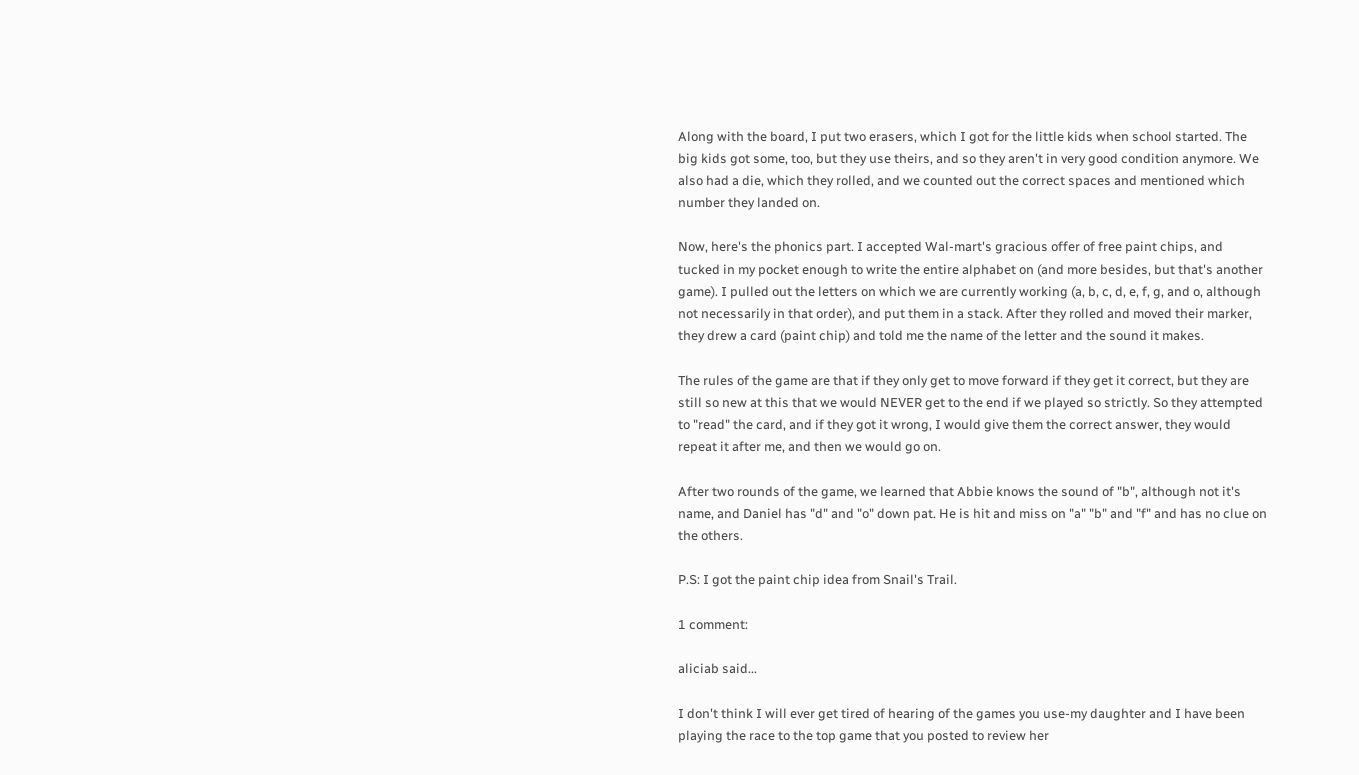Along with the board, I put two erasers, which I got for the little kids when school started. The big kids got some, too, but they use theirs, and so they aren't in very good condition anymore. We also had a die, which they rolled, and we counted out the correct spaces and mentioned which number they landed on.

Now, here's the phonics part. I accepted Wal-mart's gracious offer of free paint chips, and tucked in my pocket enough to write the entire alphabet on (and more besides, but that's another game). I pulled out the letters on which we are currently working (a, b, c, d, e, f, g, and o, although not necessarily in that order), and put them in a stack. After they rolled and moved their marker, they drew a card (paint chip) and told me the name of the letter and the sound it makes.

The rules of the game are that if they only get to move forward if they get it correct, but they are still so new at this that we would NEVER get to the end if we played so strictly. So they attempted to "read" the card, and if they got it wrong, I would give them the correct answer, they would repeat it after me, and then we would go on.

After two rounds of the game, we learned that Abbie knows the sound of "b", although not it's name, and Daniel has "d" and "o" down pat. He is hit and miss on "a" "b" and "f" and has no clue on the others.

P.S: I got the paint chip idea from Snail's Trail.

1 comment:

aliciab said...

I don't think I will ever get tired of hearing of the games you use-my daughter and I have been playing the race to the top game that you posted to review her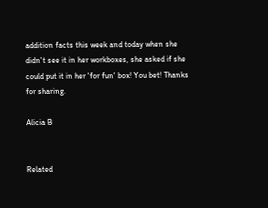addition facts this week and today when she didn't see it in her workboxes, she asked if she could put it in her 'for fun' box! You bet! Thanks for sharing.

Alicia B


Related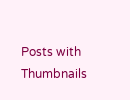Posts with Thumbnails